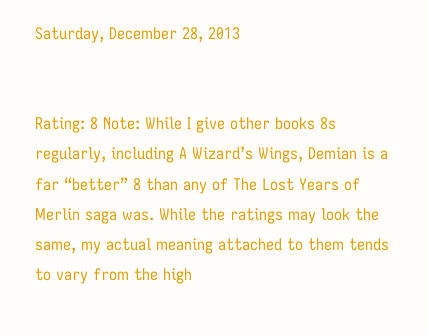Saturday, December 28, 2013


Rating: 8 Note: While I give other books 8s regularly, including A Wizard’s Wings, Demian is a far “better” 8 than any of The Lost Years of Merlin saga was. While the ratings may look the same, my actual meaning attached to them tends to vary from the high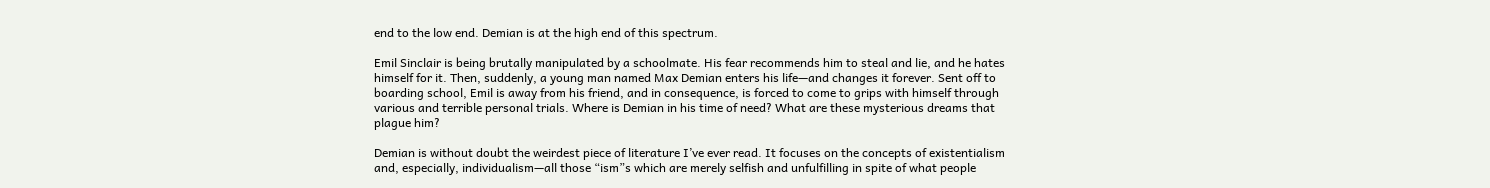end to the low end. Demian is at the high end of this spectrum.

Emil Sinclair is being brutally manipulated by a schoolmate. His fear recommends him to steal and lie, and he hates himself for it. Then, suddenly, a young man named Max Demian enters his life—and changes it forever. Sent off to boarding school, Emil is away from his friend, and in consequence, is forced to come to grips with himself through various and terrible personal trials. Where is Demian in his time of need? What are these mysterious dreams that plague him?

Demian is without doubt the weirdest piece of literature I’ve ever read. It focuses on the concepts of existentialism and, especially, individualism—all those “ism”s which are merely selfish and unfulfilling in spite of what people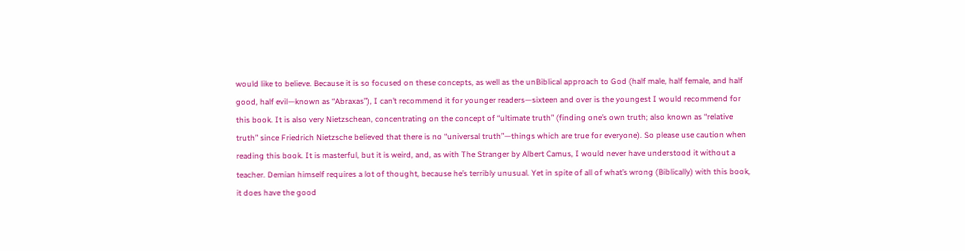would like to believe. Because it is so focused on these concepts, as well as the unBiblical approach to God (half male, half female, and half good, half evil—known as “Abraxas”), I can’t recommend it for younger readers—sixteen and over is the youngest I would recommend for this book. It is also very Nietzschean, concentrating on the concept of “ultimate truth” (finding one’s own truth; also known as “relative truth” since Friedrich Nietzsche believed that there is no “universal truth”—things which are true for everyone). So please use caution when reading this book. It is masterful, but it is weird, and, as with The Stranger by Albert Camus, I would never have understood it without a teacher. Demian himself requires a lot of thought, because he’s terribly unusual. Yet in spite of all of what’s wrong (Biblically) with this book, it does have the good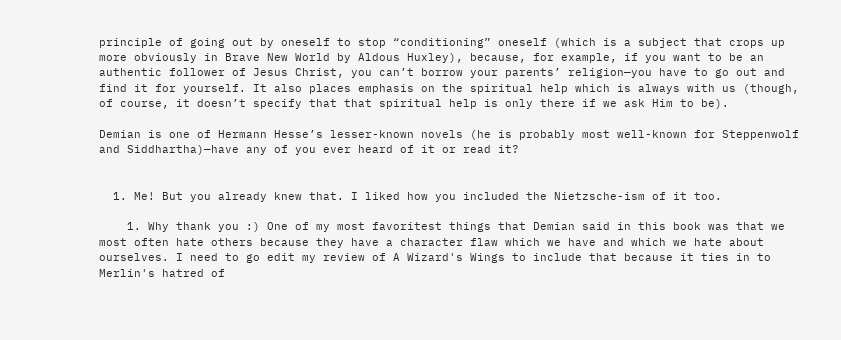principle of going out by oneself to stop “conditioning” oneself (which is a subject that crops up more obviously in Brave New World by Aldous Huxley), because, for example, if you want to be an authentic follower of Jesus Christ, you can’t borrow your parents’ religion—you have to go out and find it for yourself. It also places emphasis on the spiritual help which is always with us (though, of course, it doesn’t specify that that spiritual help is only there if we ask Him to be).

Demian is one of Hermann Hesse’s lesser-known novels (he is probably most well-known for Steppenwolf and Siddhartha)—have any of you ever heard of it or read it?


  1. Me! But you already knew that. I liked how you included the Nietzsche-ism of it too.

    1. Why thank you :) One of my most favoritest things that Demian said in this book was that we most often hate others because they have a character flaw which we have and which we hate about ourselves. I need to go edit my review of A Wizard's Wings to include that because it ties in to Merlin's hatred of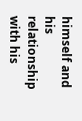himself and his relationship with his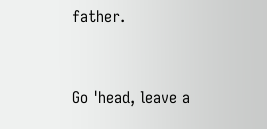father.


Go 'head, leave a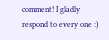comment! I gladly respond to every one :)